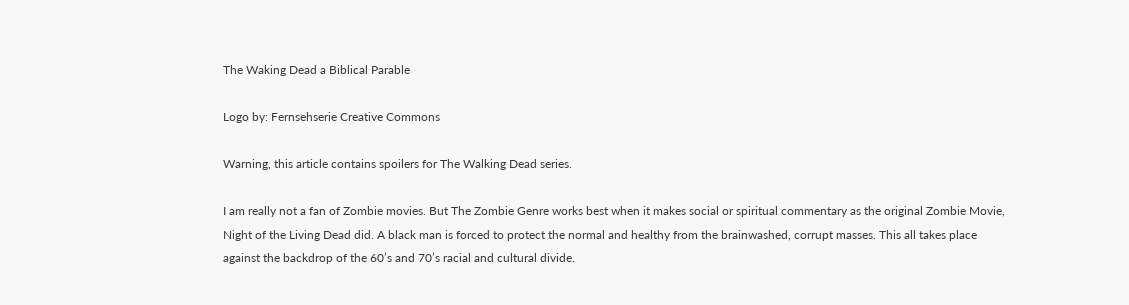The Waking Dead a Biblical Parable

Logo by: Fernsehserie Creative Commons

Warning, this article contains spoilers for The Walking Dead series.

I am really not a fan of Zombie movies. But The Zombie Genre works best when it makes social or spiritual commentary as the original Zombie Movie, Night of the Living Dead did. A black man is forced to protect the normal and healthy from the brainwashed, corrupt masses. This all takes place against the backdrop of the 60’s and 70’s racial and cultural divide.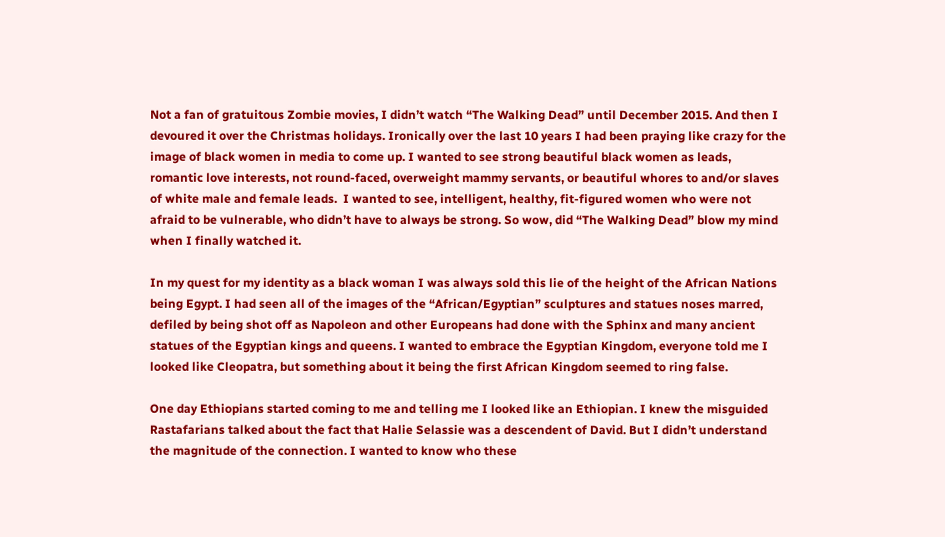Not a fan of gratuitous Zombie movies, I didn’t watch “The Walking Dead” until December 2015. And then I devoured it over the Christmas holidays. Ironically over the last 10 years I had been praying like crazy for the image of black women in media to come up. I wanted to see strong beautiful black women as leads, romantic love interests, not round-faced, overweight mammy servants, or beautiful whores to and/or slaves of white male and female leads.  I wanted to see, intelligent, healthy, fit-figured women who were not afraid to be vulnerable, who didn’t have to always be strong. So wow, did “The Walking Dead” blow my mind when I finally watched it.

In my quest for my identity as a black woman I was always sold this lie of the height of the African Nations being Egypt. I had seen all of the images of the “African/Egyptian” sculptures and statues noses marred, defiled by being shot off as Napoleon and other Europeans had done with the Sphinx and many ancient statues of the Egyptian kings and queens. I wanted to embrace the Egyptian Kingdom, everyone told me I looked like Cleopatra, but something about it being the first African Kingdom seemed to ring false.

One day Ethiopians started coming to me and telling me I looked like an Ethiopian. I knew the misguided Rastafarians talked about the fact that Halie Selassie was a descendent of David. But I didn’t understand the magnitude of the connection. I wanted to know who these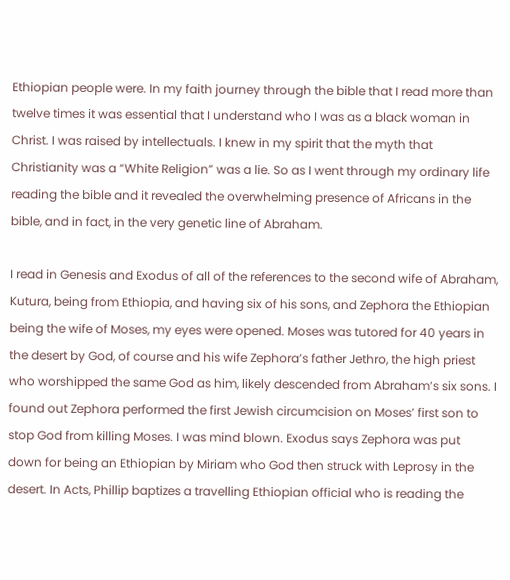Ethiopian people were. In my faith journey through the bible that I read more than twelve times it was essential that I understand who I was as a black woman in Christ. I was raised by intellectuals. I knew in my spirit that the myth that Christianity was a “White Religion” was a lie. So as I went through my ordinary life reading the bible and it revealed the overwhelming presence of Africans in the bible, and in fact, in the very genetic line of Abraham.

I read in Genesis and Exodus of all of the references to the second wife of Abraham, Kutura, being from Ethiopia, and having six of his sons, and Zephora the Ethiopian being the wife of Moses, my eyes were opened. Moses was tutored for 40 years in the desert by God, of course and his wife Zephora’s father Jethro, the high priest who worshipped the same God as him, likely descended from Abraham’s six sons. I found out Zephora performed the first Jewish circumcision on Moses’ first son to stop God from killing Moses. I was mind blown. Exodus says Zephora was put down for being an Ethiopian by Miriam who God then struck with Leprosy in the desert. In Acts, Phillip baptizes a travelling Ethiopian official who is reading the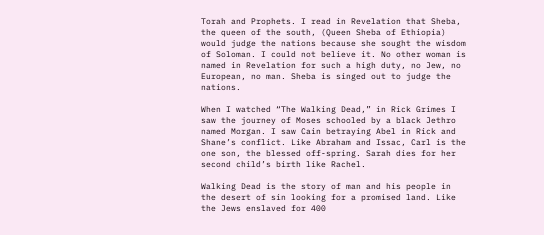Torah and Prophets. I read in Revelation that Sheba, the queen of the south, (Queen Sheba of Ethiopia) would judge the nations because she sought the wisdom of Soloman. I could not believe it. No other woman is named in Revelation for such a high duty, no Jew, no European, no man. Sheba is singed out to judge the nations.

When I watched “The Walking Dead,” in Rick Grimes I saw the journey of Moses schooled by a black Jethro named Morgan. I saw Cain betraying Abel in Rick and Shane’s conflict. Like Abraham and Issac, Carl is the one son, the blessed off-spring. Sarah dies for her second child’s birth like Rachel.

Walking Dead is the story of man and his people in the desert of sin looking for a promised land. Like the Jews enslaved for 400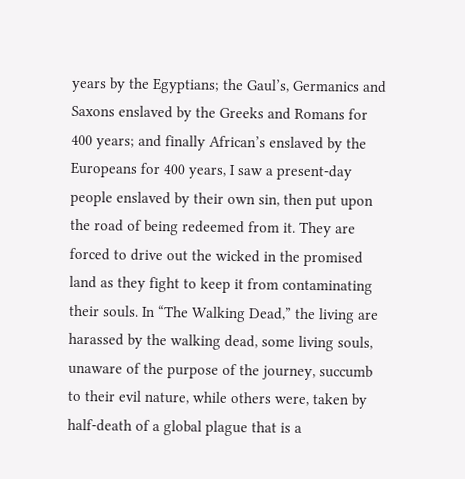years by the Egyptians; the Gaul’s, Germanics and Saxons enslaved by the Greeks and Romans for 400 years; and finally African’s enslaved by the Europeans for 400 years, I saw a present-day people enslaved by their own sin, then put upon the road of being redeemed from it. They are forced to drive out the wicked in the promised land as they fight to keep it from contaminating their souls. In “The Walking Dead,” the living are harassed by the walking dead, some living souls, unaware of the purpose of the journey, succumb to their evil nature, while others were, taken by half-death of a global plague that is a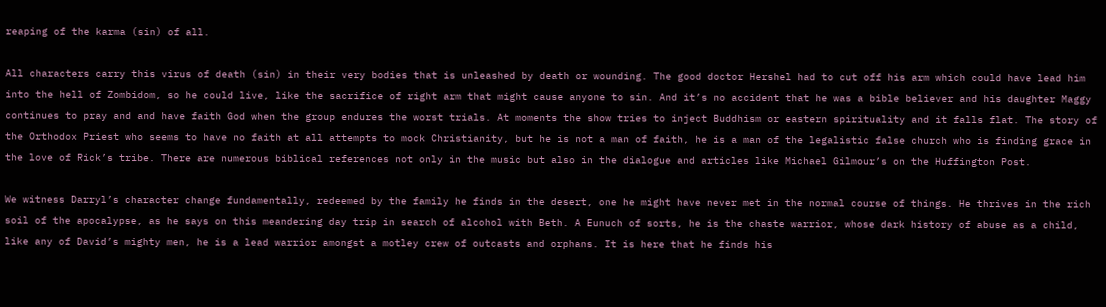reaping of the karma (sin) of all.

All characters carry this virus of death (sin) in their very bodies that is unleashed by death or wounding. The good doctor Hershel had to cut off his arm which could have lead him into the hell of Zombidom, so he could live, like the sacrifice of right arm that might cause anyone to sin. And it’s no accident that he was a bible believer and his daughter Maggy continues to pray and and have faith God when the group endures the worst trials. At moments the show tries to inject Buddhism or eastern spirituality and it falls flat. The story of the Orthodox Priest who seems to have no faith at all attempts to mock Christianity, but he is not a man of faith, he is a man of the legalistic false church who is finding grace in the love of Rick’s tribe. There are numerous biblical references not only in the music but also in the dialogue and articles like Michael Gilmour’s on the Huffington Post.

We witness Darryl’s character change fundamentally, redeemed by the family he finds in the desert, one he might have never met in the normal course of things. He thrives in the rich soil of the apocalypse, as he says on this meandering day trip in search of alcohol with Beth. A Eunuch of sorts, he is the chaste warrior, whose dark history of abuse as a child, like any of David’s mighty men, he is a lead warrior amongst a motley crew of outcasts and orphans. It is here that he finds his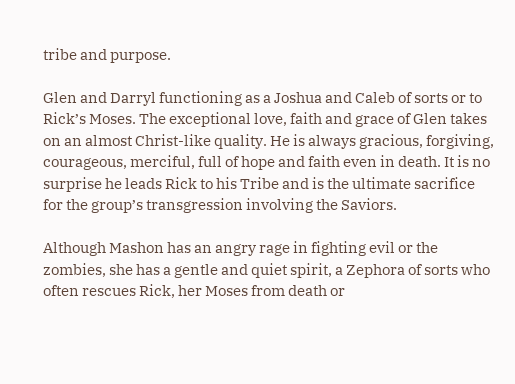tribe and purpose.

Glen and Darryl functioning as a Joshua and Caleb of sorts or to Rick’s Moses. The exceptional love, faith and grace of Glen takes on an almost Christ-like quality. He is always gracious, forgiving, courageous, merciful, full of hope and faith even in death. It is no surprise he leads Rick to his Tribe and is the ultimate sacrifice for the group’s transgression involving the Saviors.

Although Mashon has an angry rage in fighting evil or the zombies, she has a gentle and quiet spirit, a Zephora of sorts who often rescues Rick, her Moses from death or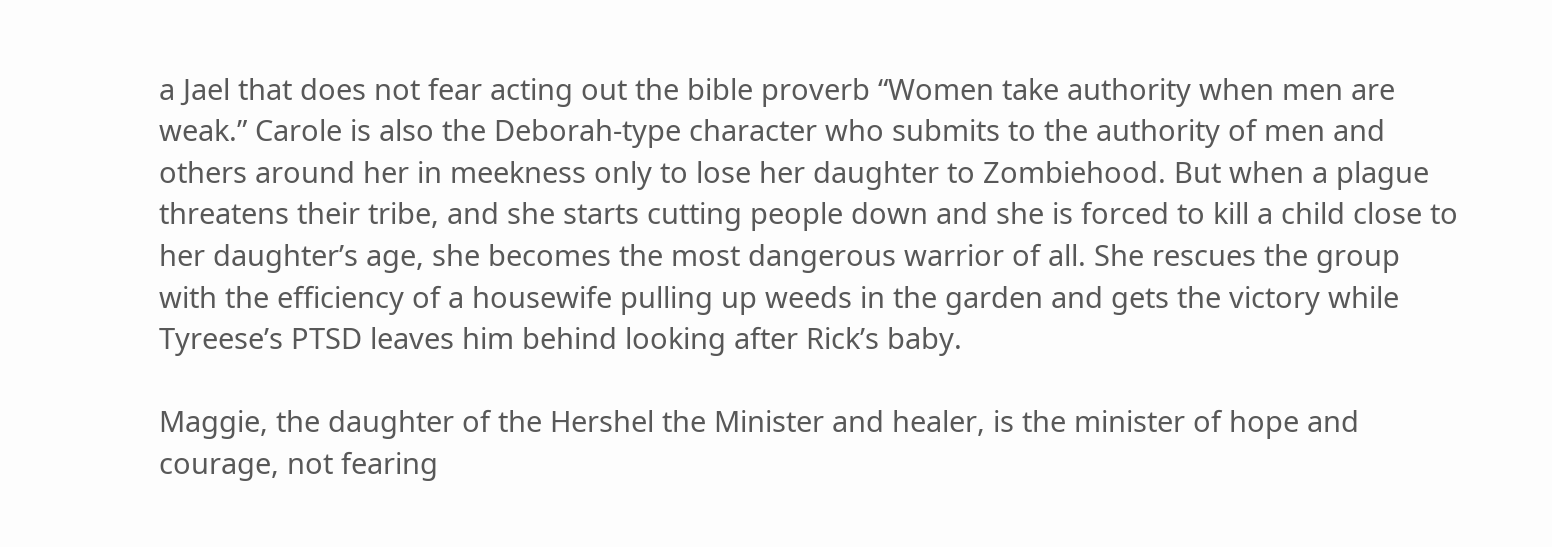a Jael that does not fear acting out the bible proverb “Women take authority when men are weak.” Carole is also the Deborah-type character who submits to the authority of men and others around her in meekness only to lose her daughter to Zombiehood. But when a plague threatens their tribe, and she starts cutting people down and she is forced to kill a child close to her daughter’s age, she becomes the most dangerous warrior of all. She rescues the group with the efficiency of a housewife pulling up weeds in the garden and gets the victory while Tyreese’s PTSD leaves him behind looking after Rick’s baby.

Maggie, the daughter of the Hershel the Minister and healer, is the minister of hope and courage, not fearing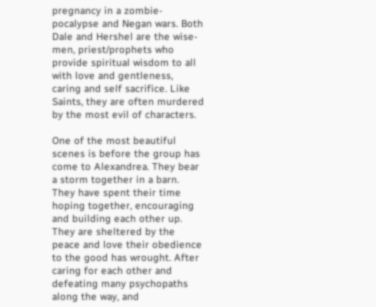pregnancy in a zombie-pocalypse and Negan wars. Both Dale and Hershel are the wise-men, priest/prophets who provide spiritual wisdom to all with love and gentleness, caring and self sacrifice. Like Saints, they are often murdered by the most evil of characters.

One of the most beautiful scenes is before the group has come to Alexandrea. They bear a storm together in a barn. They have spent their time hoping together, encouraging and building each other up. They are sheltered by the peace and love their obedience to the good has wrought. After caring for each other and defeating many psychopaths along the way, and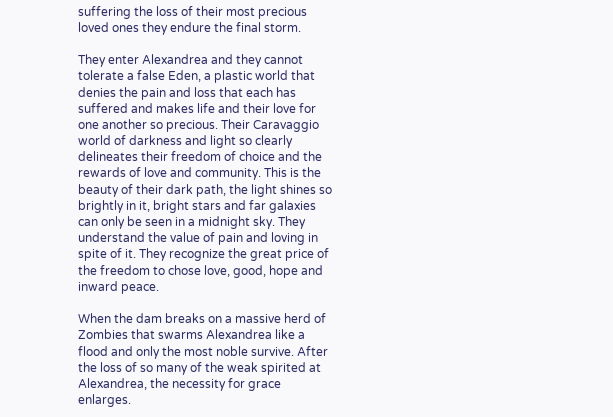suffering the loss of their most precious loved ones they endure the final storm.

They enter Alexandrea and they cannot tolerate a false Eden, a plastic world that denies the pain and loss that each has suffered and makes life and their love for one another so precious. Their Caravaggio world of darkness and light so clearly delineates their freedom of choice and the rewards of love and community. This is the beauty of their dark path, the light shines so brightly in it, bright stars and far galaxies can only be seen in a midnight sky. They understand the value of pain and loving in spite of it. They recognize the great price of the freedom to chose love, good, hope and inward peace.

When the dam breaks on a massive herd of Zombies that swarms Alexandrea like a flood and only the most noble survive. After the loss of so many of the weak spirited at Alexandrea, the necessity for grace enlarges.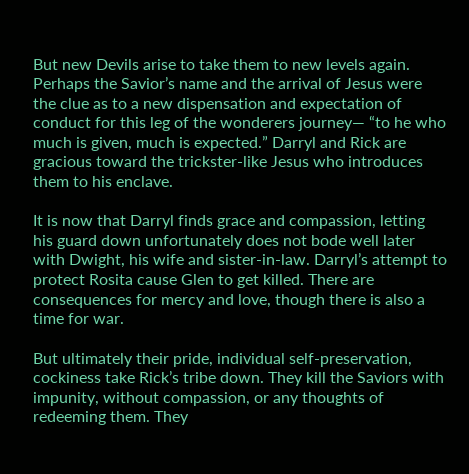But new Devils arise to take them to new levels again. Perhaps the Savior’s name and the arrival of Jesus were the clue as to a new dispensation and expectation of conduct for this leg of the wonderers journey— “to he who much is given, much is expected.” Darryl and Rick are gracious toward the trickster-like Jesus who introduces them to his enclave.

It is now that Darryl finds grace and compassion, letting his guard down unfortunately does not bode well later with Dwight, his wife and sister-in-law. Darryl’s attempt to protect Rosita cause Glen to get killed. There are consequences for mercy and love, though there is also a time for war.

But ultimately their pride, individual self-preservation, cockiness take Rick’s tribe down. They kill the Saviors with impunity, without compassion, or any thoughts of redeeming them. They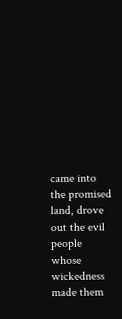came into the promised land, drove out the evil people whose wickedness made them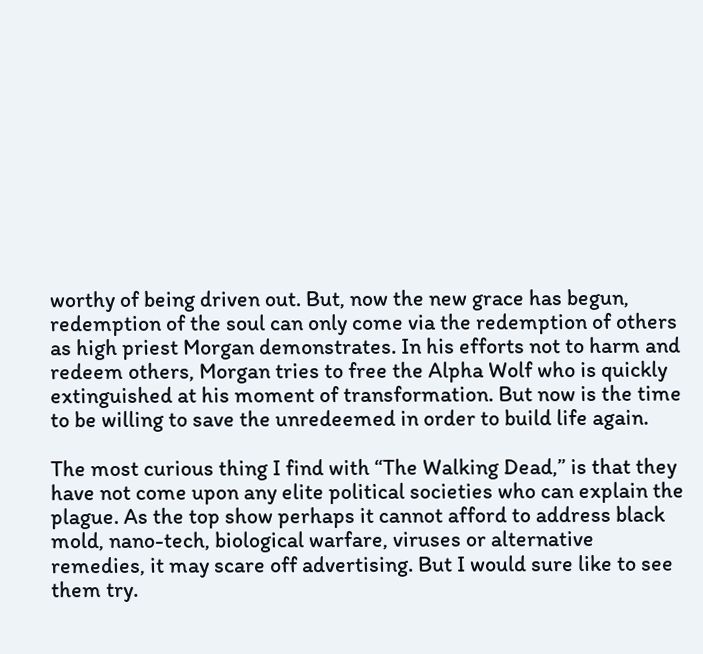worthy of being driven out. But, now the new grace has begun, redemption of the soul can only come via the redemption of others as high priest Morgan demonstrates. In his efforts not to harm and redeem others, Morgan tries to free the Alpha Wolf who is quickly extinguished at his moment of transformation. But now is the time to be willing to save the unredeemed in order to build life again.

The most curious thing I find with “The Walking Dead,” is that they have not come upon any elite political societies who can explain the plague. As the top show perhaps it cannot afford to address black mold, nano-tech, biological warfare, viruses or alternative remedies, it may scare off advertising. But I would sure like to see them try.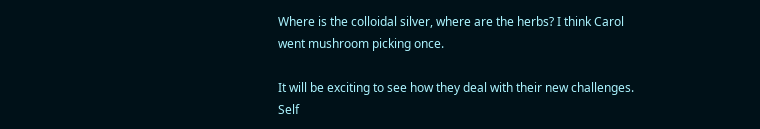Where is the colloidal silver, where are the herbs? I think Carol went mushroom picking once.

It will be exciting to see how they deal with their new challenges. Self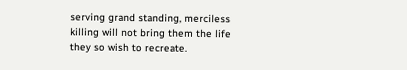serving grand standing, merciless killing will not bring them the life they so wish to recreate.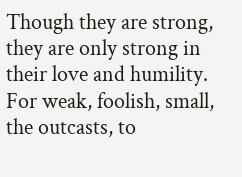Though they are strong, they are only strong in their love and humility.  For weak, foolish, small, the outcasts, to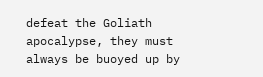defeat the Goliath apocalypse, they must always be buoyed up by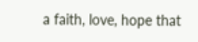a faith, love, hope that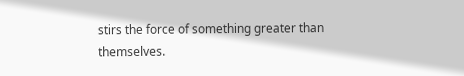stirs the force of something greater than themselves.